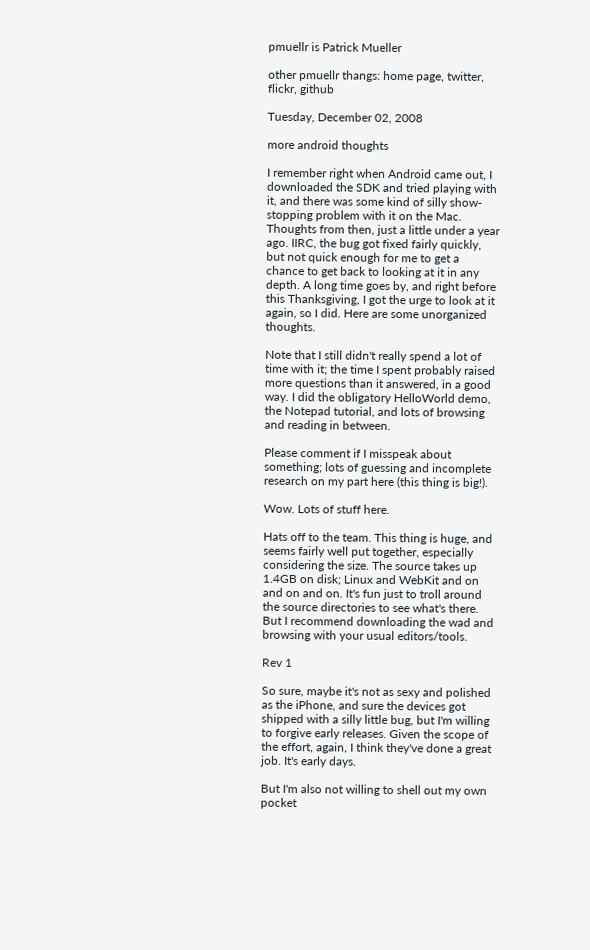pmuellr is Patrick Mueller

other pmuellr thangs: home page, twitter, flickr, github

Tuesday, December 02, 2008

more android thoughts

I remember right when Android came out, I downloaded the SDK and tried playing with it, and there was some kind of silly show-stopping problem with it on the Mac. Thoughts from then, just a little under a year ago. IIRC, the bug got fixed fairly quickly, but not quick enough for me to get a chance to get back to looking at it in any depth. A long time goes by, and right before this Thanksgiving, I got the urge to look at it again, so I did. Here are some unorganized thoughts.

Note that I still didn't really spend a lot of time with it; the time I spent probably raised more questions than it answered, in a good way. I did the obligatory HelloWorld demo, the Notepad tutorial, and lots of browsing and reading in between.

Please comment if I misspeak about something; lots of guessing and incomplete research on my part here (this thing is big!).

Wow. Lots of stuff here.

Hats off to the team. This thing is huge, and seems fairly well put together, especially considering the size. The source takes up 1.4GB on disk; Linux and WebKit and on and on and on. It's fun just to troll around the source directories to see what's there. But I recommend downloading the wad and browsing with your usual editors/tools.

Rev 1

So sure, maybe it's not as sexy and polished as the iPhone, and sure the devices got shipped with a silly little bug, but I'm willing to forgive early releases. Given the scope of the effort, again, I think they've done a great job. It's early days.

But I'm also not willing to shell out my own pocket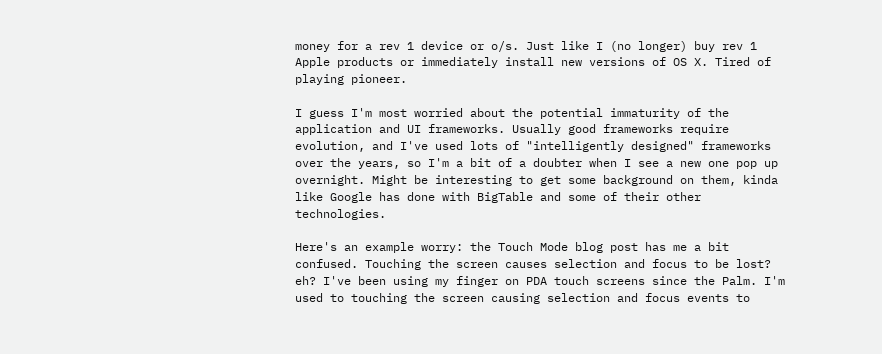money for a rev 1 device or o/s. Just like I (no longer) buy rev 1 Apple products or immediately install new versions of OS X. Tired of playing pioneer.

I guess I'm most worried about the potential immaturity of the application and UI frameworks. Usually good frameworks require evolution, and I've used lots of "intelligently designed" frameworks over the years, so I'm a bit of a doubter when I see a new one pop up overnight. Might be interesting to get some background on them, kinda like Google has done with BigTable and some of their other technologies.

Here's an example worry: the Touch Mode blog post has me a bit confused. Touching the screen causes selection and focus to be lost? eh? I've been using my finger on PDA touch screens since the Palm. I'm used to touching the screen causing selection and focus events to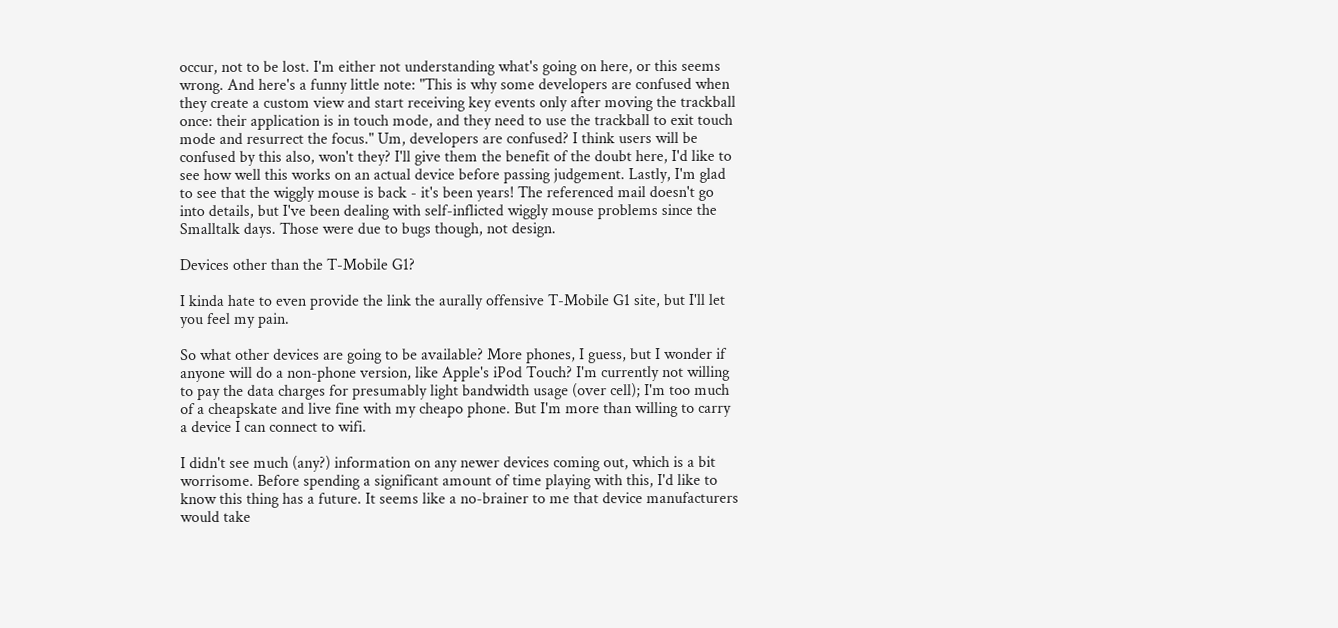occur, not to be lost. I'm either not understanding what's going on here, or this seems wrong. And here's a funny little note: "This is why some developers are confused when they create a custom view and start receiving key events only after moving the trackball once: their application is in touch mode, and they need to use the trackball to exit touch mode and resurrect the focus." Um, developers are confused? I think users will be confused by this also, won't they? I'll give them the benefit of the doubt here, I'd like to see how well this works on an actual device before passing judgement. Lastly, I'm glad to see that the wiggly mouse is back - it's been years! The referenced mail doesn't go into details, but I've been dealing with self-inflicted wiggly mouse problems since the Smalltalk days. Those were due to bugs though, not design.

Devices other than the T-Mobile G1?

I kinda hate to even provide the link the aurally offensive T-Mobile G1 site, but I'll let you feel my pain.

So what other devices are going to be available? More phones, I guess, but I wonder if anyone will do a non-phone version, like Apple's iPod Touch? I'm currently not willing to pay the data charges for presumably light bandwidth usage (over cell); I'm too much of a cheapskate and live fine with my cheapo phone. But I'm more than willing to carry a device I can connect to wifi.

I didn't see much (any?) information on any newer devices coming out, which is a bit worrisome. Before spending a significant amount of time playing with this, I'd like to know this thing has a future. It seems like a no-brainer to me that device manufacturers would take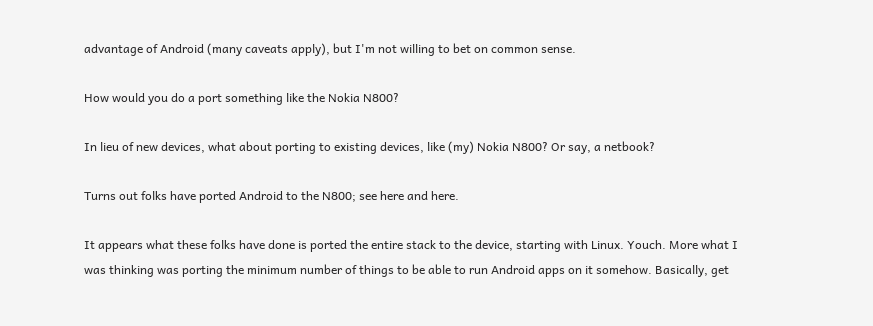advantage of Android (many caveats apply), but I'm not willing to bet on common sense.

How would you do a port something like the Nokia N800?

In lieu of new devices, what about porting to existing devices, like (my) Nokia N800? Or say, a netbook?

Turns out folks have ported Android to the N800; see here and here.

It appears what these folks have done is ported the entire stack to the device, starting with Linux. Youch. More what I was thinking was porting the minimum number of things to be able to run Android apps on it somehow. Basically, get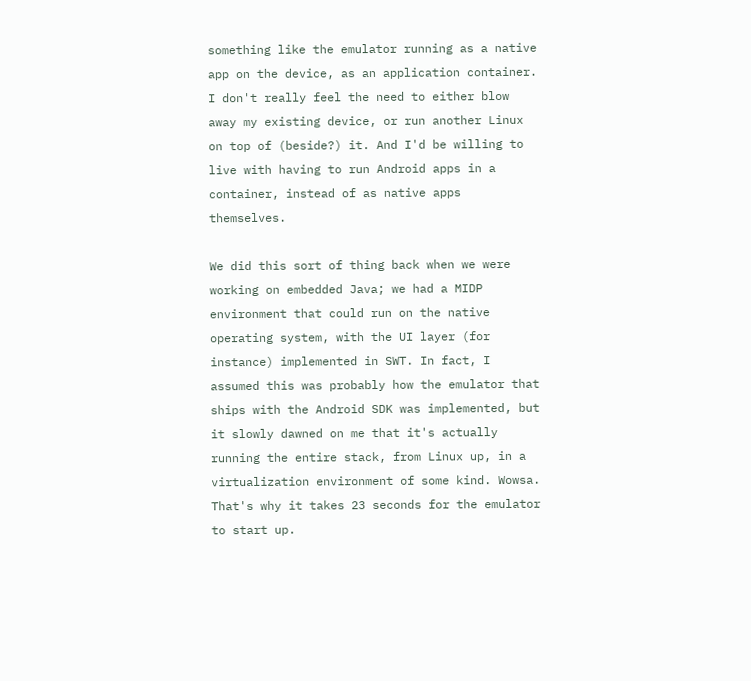something like the emulator running as a native app on the device, as an application container. I don't really feel the need to either blow away my existing device, or run another Linux on top of (beside?) it. And I'd be willing to live with having to run Android apps in a container, instead of as native apps themselves.

We did this sort of thing back when we were working on embedded Java; we had a MIDP environment that could run on the native operating system, with the UI layer (for instance) implemented in SWT. In fact, I assumed this was probably how the emulator that ships with the Android SDK was implemented, but it slowly dawned on me that it's actually running the entire stack, from Linux up, in a virtualization environment of some kind. Wowsa. That's why it takes 23 seconds for the emulator to start up.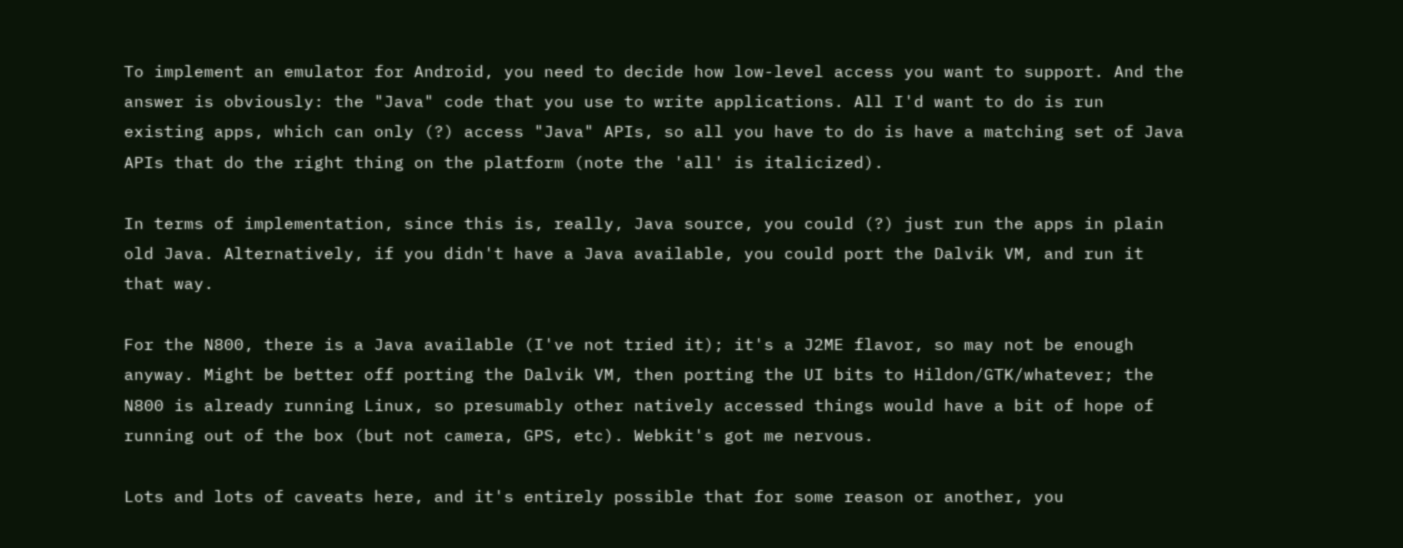To implement an emulator for Android, you need to decide how low-level access you want to support. And the answer is obviously: the "Java" code that you use to write applications. All I'd want to do is run existing apps, which can only (?) access "Java" APIs, so all you have to do is have a matching set of Java APIs that do the right thing on the platform (note the 'all' is italicized).

In terms of implementation, since this is, really, Java source, you could (?) just run the apps in plain old Java. Alternatively, if you didn't have a Java available, you could port the Dalvik VM, and run it that way.

For the N800, there is a Java available (I've not tried it); it's a J2ME flavor, so may not be enough anyway. Might be better off porting the Dalvik VM, then porting the UI bits to Hildon/GTK/whatever; the N800 is already running Linux, so presumably other natively accessed things would have a bit of hope of running out of the box (but not camera, GPS, etc). Webkit's got me nervous.

Lots and lots of caveats here, and it's entirely possible that for some reason or another, you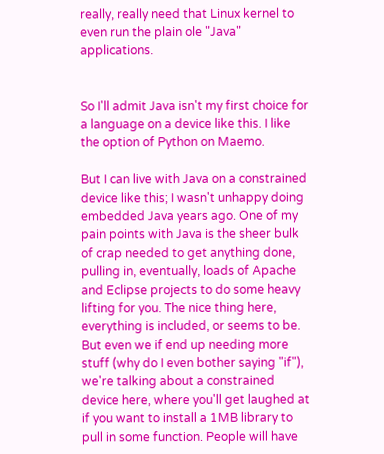really, really need that Linux kernel to even run the plain ole "Java" applications.


So I'll admit Java isn't my first choice for a language on a device like this. I like the option of Python on Maemo.

But I can live with Java on a constrained device like this; I wasn't unhappy doing embedded Java years ago. One of my pain points with Java is the sheer bulk of crap needed to get anything done, pulling in, eventually, loads of Apache and Eclipse projects to do some heavy lifting for you. The nice thing here, everything is included, or seems to be. But even we if end up needing more stuff (why do I even bother saying "if"), we're talking about a constrained device here, where you'll get laughed at if you want to install a 1MB library to pull in some function. People will have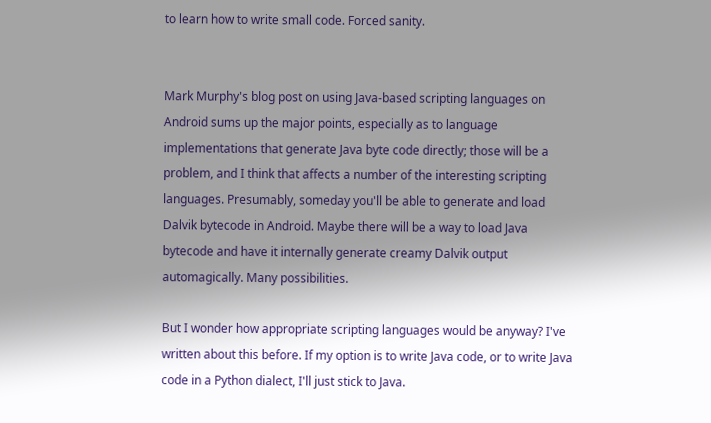to learn how to write small code. Forced sanity.


Mark Murphy's blog post on using Java-based scripting languages on Android sums up the major points, especially as to language implementations that generate Java byte code directly; those will be a problem, and I think that affects a number of the interesting scripting languages. Presumably, someday you'll be able to generate and load Dalvik bytecode in Android. Maybe there will be a way to load Java bytecode and have it internally generate creamy Dalvik output automagically. Many possibilities.

But I wonder how appropriate scripting languages would be anyway? I've written about this before. If my option is to write Java code, or to write Java code in a Python dialect, I'll just stick to Java.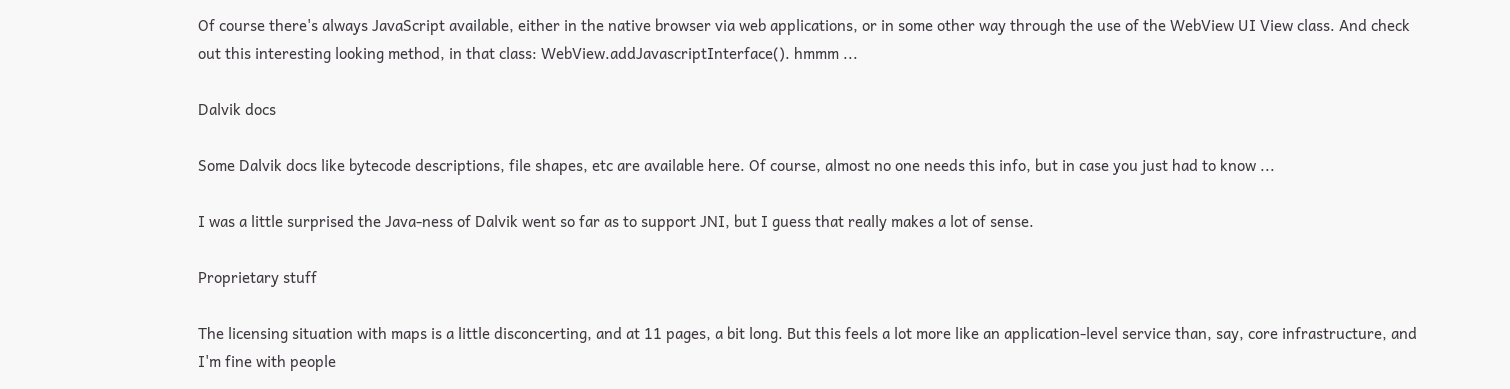Of course there's always JavaScript available, either in the native browser via web applications, or in some other way through the use of the WebView UI View class. And check out this interesting looking method, in that class: WebView.addJavascriptInterface(). hmmm ...

Dalvik docs

Some Dalvik docs like bytecode descriptions, file shapes, etc are available here. Of course, almost no one needs this info, but in case you just had to know ...

I was a little surprised the Java-ness of Dalvik went so far as to support JNI, but I guess that really makes a lot of sense.

Proprietary stuff

The licensing situation with maps is a little disconcerting, and at 11 pages, a bit long. But this feels a lot more like an application-level service than, say, core infrastructure, and I'm fine with people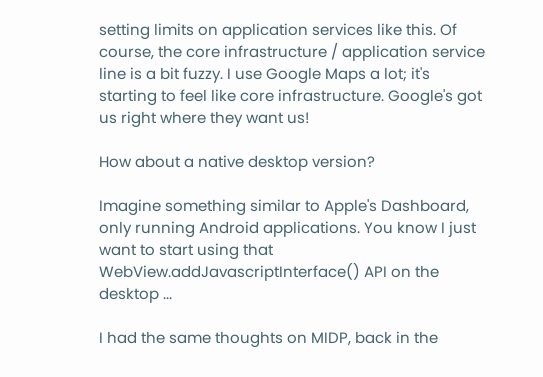setting limits on application services like this. Of course, the core infrastructure / application service line is a bit fuzzy. I use Google Maps a lot; it's starting to feel like core infrastructure. Google's got us right where they want us!

How about a native desktop version?

Imagine something similar to Apple's Dashboard, only running Android applications. You know I just want to start using that WebView.addJavascriptInterface() API on the desktop ...

I had the same thoughts on MIDP, back in the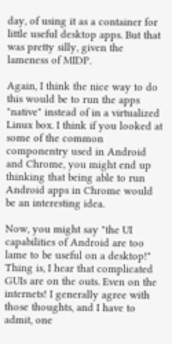day, of using it as a container for little useful desktop apps. But that was pretty silly, given the lameness of MIDP.

Again, I think the nice way to do this would be to run the apps "native" instead of in a virtualized Linux box. I think if you looked at some of the common componentry used in Android and Chrome, you might end up thinking that being able to run Android apps in Chrome would be an interesting idea.

Now, you might say "the UI capabilities of Android are too lame to be useful on a desktop!" Thing is, I hear that complicated GUIs are on the outs. Even on the internets! I generally agree with those thoughts, and I have to admit, one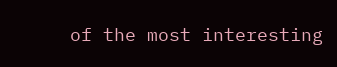of the most interesting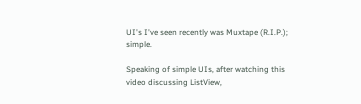UI's I've seen recently was Muxtape (R.I.P.); simple.

Speaking of simple UIs, after watching this video discussing ListView,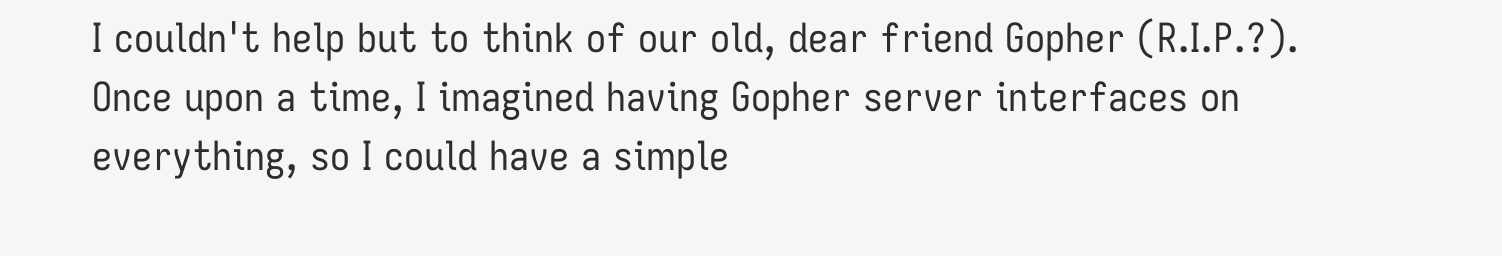I couldn't help but to think of our old, dear friend Gopher (R.I.P.?). Once upon a time, I imagined having Gopher server interfaces on everything, so I could have a simple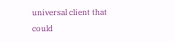universal client that could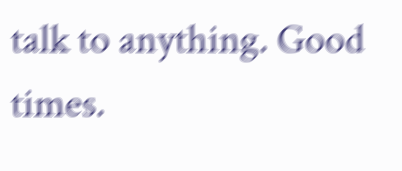talk to anything. Good times.